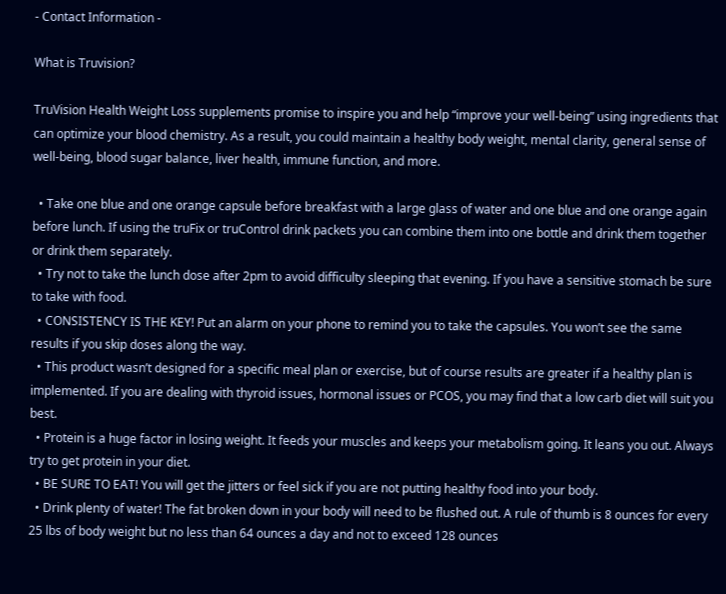- Contact Information -

What is Truvision?

TruVision Health Weight Loss supplements promise to inspire you and help “improve your well-being” using ingredients that can optimize your blood chemistry. As a result, you could maintain a healthy body weight, mental clarity, general sense of well-being, blood sugar balance, liver health, immune function, and more.

  • Take one blue and one orange capsule before breakfast with a large glass of water and one blue and one orange again before lunch. If using the truFix or truControl drink packets you can combine them into one bottle and drink them together or drink them separately.
  • Try not to take the lunch dose after 2pm to avoid difficulty sleeping that evening. If you have a sensitive stomach be sure to take with food.
  • CONSISTENCY IS THE KEY! Put an alarm on your phone to remind you to take the capsules. You won’t see the same results if you skip doses along the way.
  • This product wasn’t designed for a specific meal plan or exercise, but of course results are greater if a healthy plan is implemented. If you are dealing with thyroid issues, hormonal issues or PCOS, you may find that a low carb diet will suit you best.
  • Protein is a huge factor in losing weight. It feeds your muscles and keeps your metabolism going. It leans you out. Always try to get protein in your diet.
  • BE SURE TO EAT! You will get the jitters or feel sick if you are not putting healthy food into your body.
  • Drink plenty of water! The fat broken down in your body will need to be flushed out. A rule of thumb is 8 ounces for every 25 lbs of body weight but no less than 64 ounces a day and not to exceed 128 ounces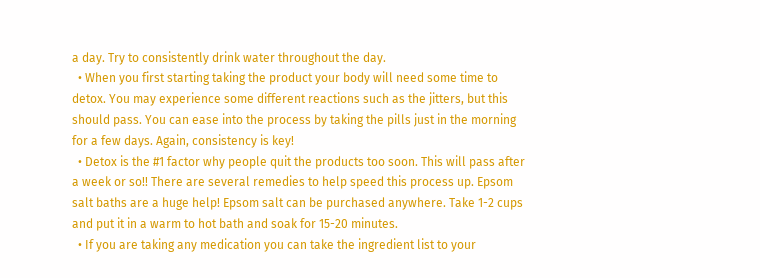a day. Try to consistently drink water throughout the day.
  • When you first starting taking the product your body will need some time to detox. You may experience some different reactions such as the jitters, but this should pass. You can ease into the process by taking the pills just in the morning for a few days. Again, consistency is key!
  • Detox is the #1 factor why people quit the products too soon. This will pass after a week or so!! There are several remedies to help speed this process up. Epsom salt baths are a huge help! Epsom salt can be purchased anywhere. Take 1-2 cups and put it in a warm to hot bath and soak for 15-20 minutes.
  • If you are taking any medication you can take the ingredient list to your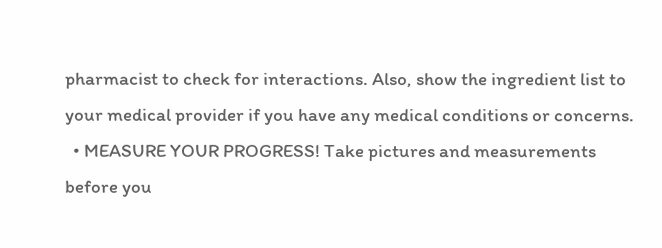pharmacist to check for interactions. Also, show the ingredient list to your medical provider if you have any medical conditions or concerns.
  • MEASURE YOUR PROGRESS! Take pictures and measurements before you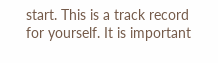start. This is a track record for yourself. It is important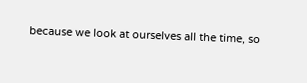because we look at ourselves all the time, so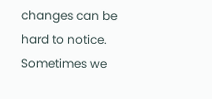changes can be hard to notice. Sometimes we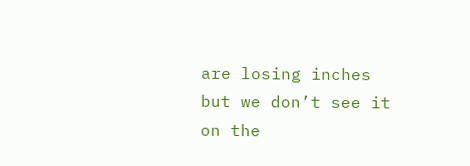are losing inches but we don’t see it on the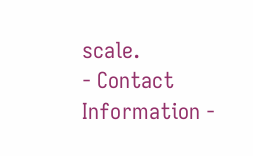scale.
- Contact Information -